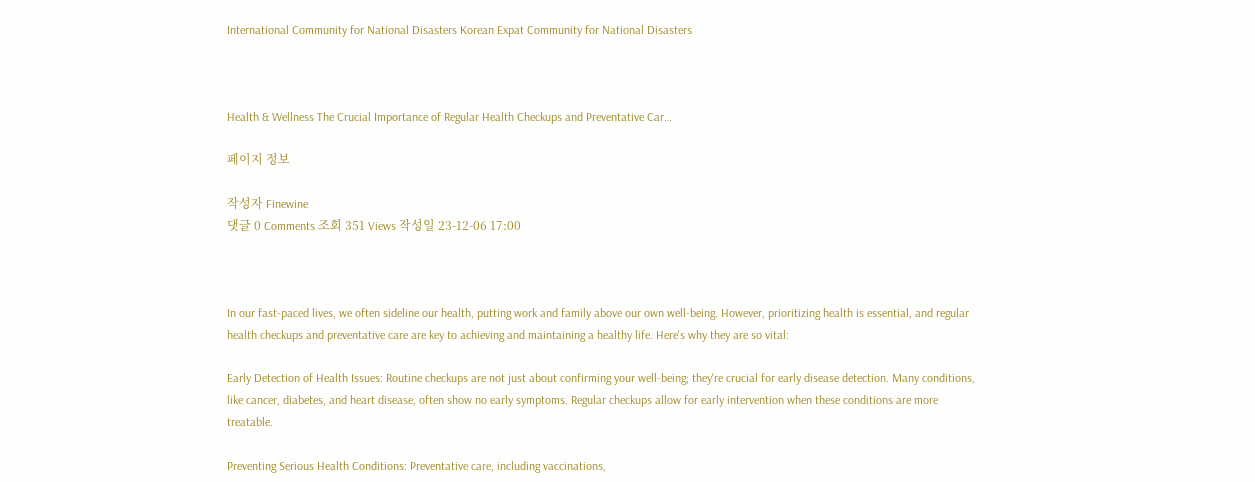International Community for National Disasters Korean Expat Community for National Disasters



Health & Wellness The Crucial Importance of Regular Health Checkups and Preventative Car…

페이지 정보

작성자 Finewine
댓글 0 Comments 조회 351 Views 작성일 23-12-06 17:00



In our fast-paced lives, we often sideline our health, putting work and family above our own well-being. However, prioritizing health is essential, and regular health checkups and preventative care are key to achieving and maintaining a healthy life. Here's why they are so vital:

Early Detection of Health Issues: Routine checkups are not just about confirming your well-being; they're crucial for early disease detection. Many conditions, like cancer, diabetes, and heart disease, often show no early symptoms. Regular checkups allow for early intervention when these conditions are more treatable.

Preventing Serious Health Conditions: Preventative care, including vaccinations,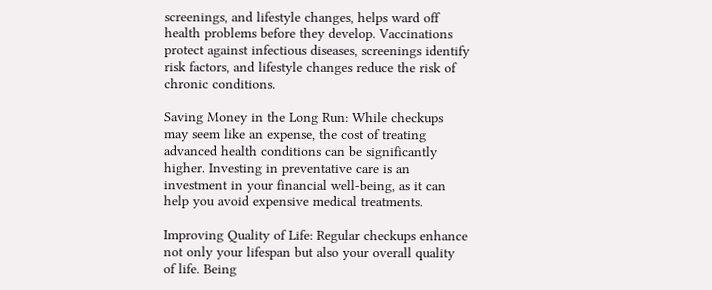screenings, and lifestyle changes, helps ward off health problems before they develop. Vaccinations protect against infectious diseases, screenings identify risk factors, and lifestyle changes reduce the risk of chronic conditions.

Saving Money in the Long Run: While checkups may seem like an expense, the cost of treating advanced health conditions can be significantly higher. Investing in preventative care is an investment in your financial well-being, as it can help you avoid expensive medical treatments.

Improving Quality of Life: Regular checkups enhance not only your lifespan but also your overall quality of life. Being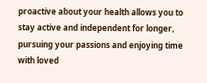proactive about your health allows you to stay active and independent for longer, pursuing your passions and enjoying time with loved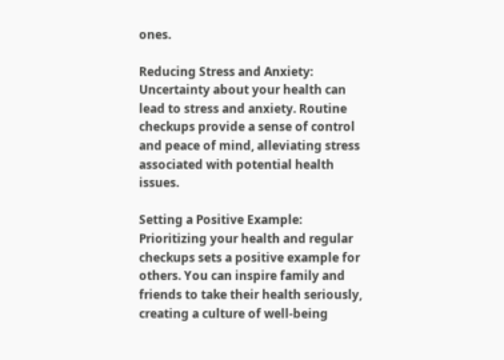ones.

Reducing Stress and Anxiety: Uncertainty about your health can lead to stress and anxiety. Routine checkups provide a sense of control and peace of mind, alleviating stress associated with potential health issues.

Setting a Positive Example: Prioritizing your health and regular checkups sets a positive example for others. You can inspire family and friends to take their health seriously, creating a culture of well-being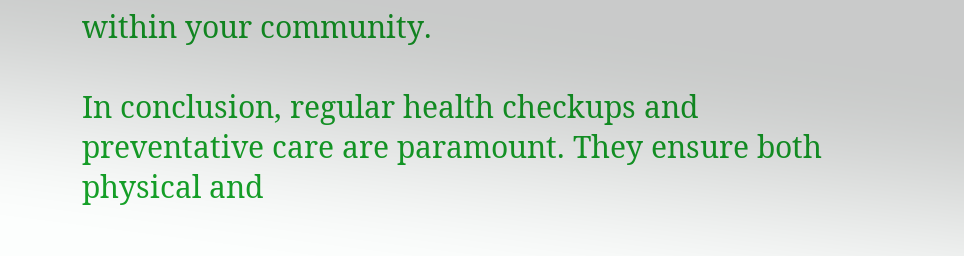within your community.

In conclusion, regular health checkups and preventative care are paramount. They ensure both physical and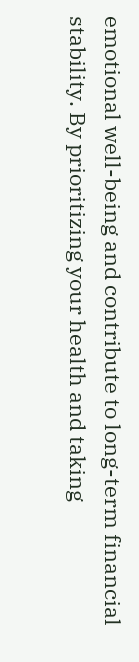emotional well-being and contribute to long-term financial stability. By prioritizing your health and taking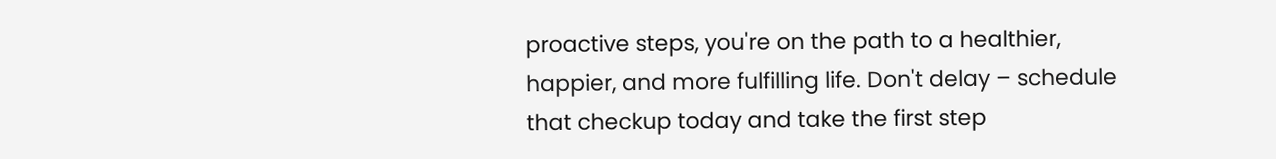proactive steps, you're on the path to a healthier, happier, and more fulfilling life. Don't delay – schedule that checkup today and take the first step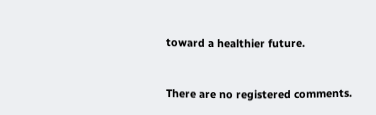toward a healthier future.


There are no registered comments.